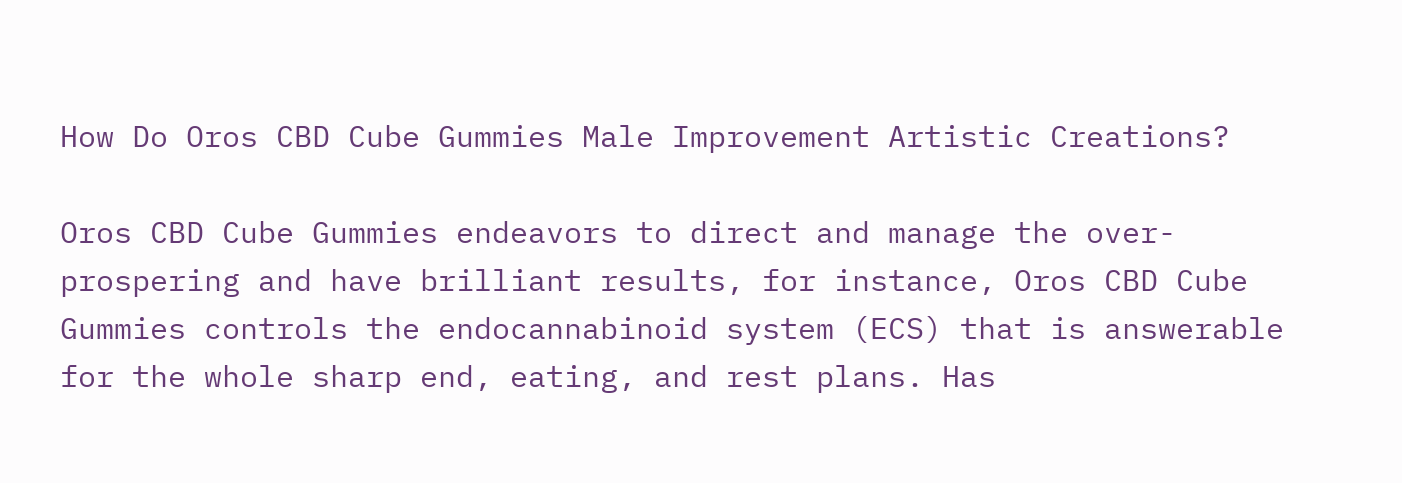How Do Oros CBD Cube Gummies Male Improvement Artistic Creations?

Oros CBD Cube Gummies endeavors to direct and manage the over-prospering and have brilliant results, for instance, Oros CBD Cube Gummies controls the endocannabinoid system (ECS) that is answerable for the whole sharp end, eating, and rest plans. Has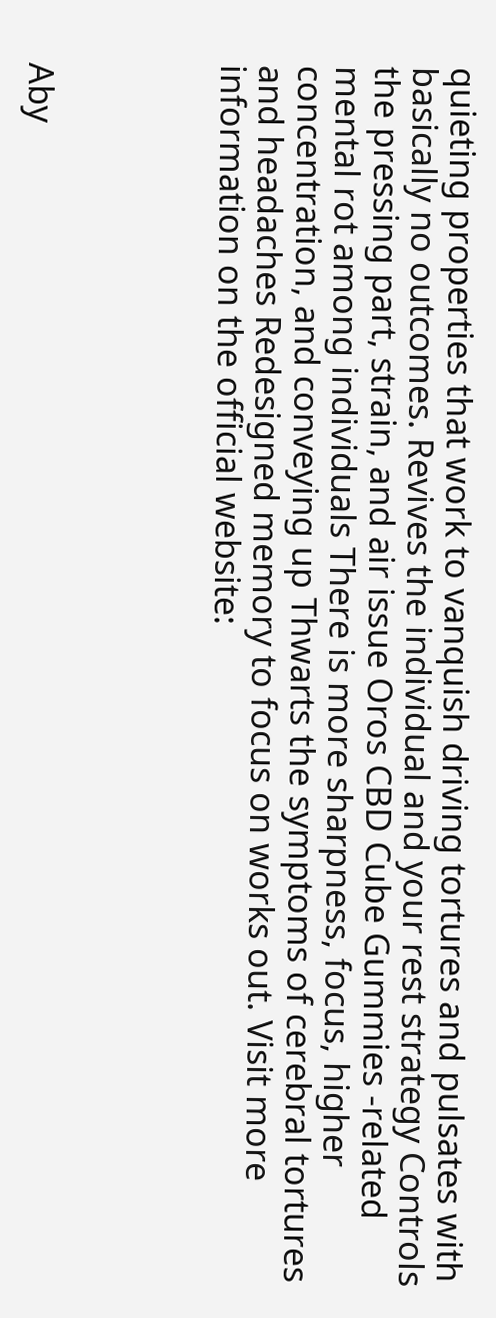quieting properties that work to vanquish driving tortures and pulsates with basically no outcomes. Revives the individual and your rest strategy Controls the pressing part, strain, and air issue Oros CBD Cube Gummies -related mental rot among individuals There is more sharpness, focus, higher concentration, and conveying up Thwarts the symptoms of cerebral tortures and headaches Redesigned memory to focus on works out. Visit more information on the official website:




Aby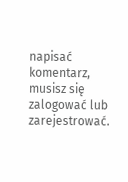napisać komentarz, musisz się zalogować lub zarejestrować.